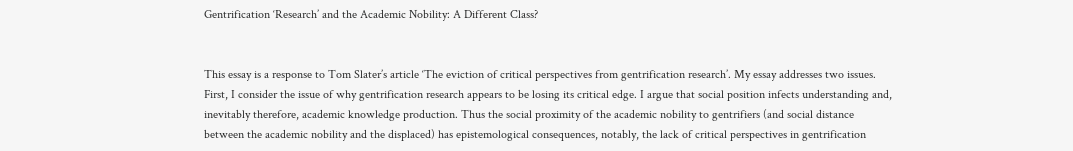Gentrification ‘Research’ and the Academic Nobility: A Different Class?


This essay is a response to Tom Slater’s article ‘The eviction of critical perspectives from gentrification research’. My essay addresses two issues. First, I consider the issue of why gentrification research appears to be losing its critical edge. I argue that social position infects understanding and, inevitably therefore, academic knowledge production. Thus the social proximity of the academic nobility to gentrifiers (and social distance between the academic nobility and the displaced) has epistemological consequences, notably, the lack of critical perspectives in gentrification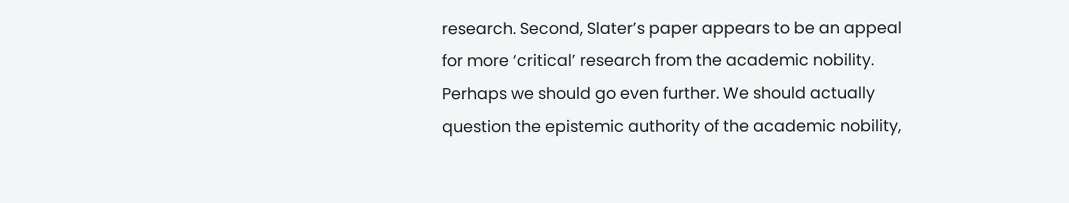research. Second, Slater’s paper appears to be an appeal for more ‘critical’ research from the academic nobility. Perhaps we should go even further. We should actually question the epistemic authority of the academic nobility,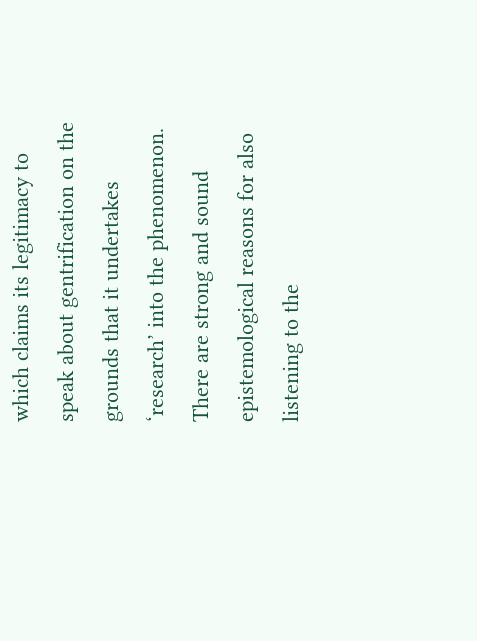which claims its legitimacy to speak about gentrification on the grounds that it undertakes ‘research’ into the phenomenon. There are strong and sound epistemological reasons for also listening to the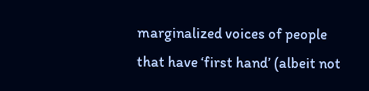marginalized voices of people that have ‘first hand’ (albeit not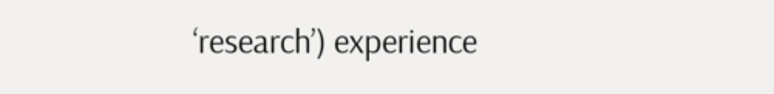‘research’) experience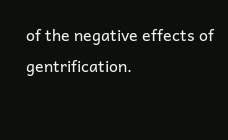of the negative effects of gentrification.